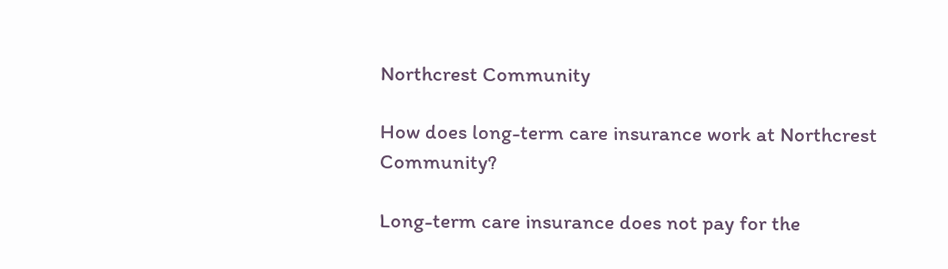Northcrest Community

How does long-term care insurance work at Northcrest Community?

Long-term care insurance does not pay for the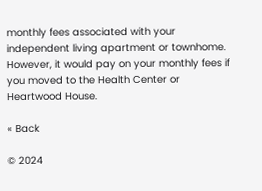monthly fees associated with your independent living apartment or townhome.  However, it would pay on your monthly fees if you moved to the Health Center or Heartwood House.

« Back

© 2024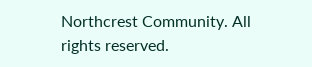Northcrest Community. All rights reserved.